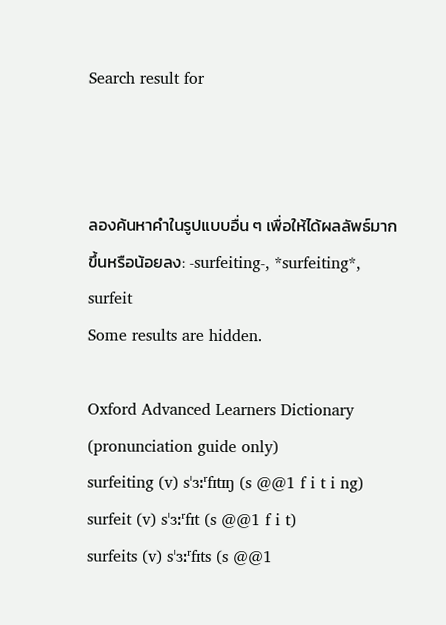Search result for



ลองค้นหาคำในรูปแบบอื่น ๆ เพื่อให้ได้ผลลัพธ์มากขึ้นหรือน้อยลง: -surfeiting-, *surfeiting*, surfeit
Some results are hidden.

Oxford Advanced Learners Dictionary (pronunciation guide only)
surfeiting (v) sˈɜːʳfɪtɪŋ (s @@1 f i t i ng)
surfeit (v) sˈɜːʳfɪt (s @@1 f i t)
surfeits (v) sˈɜːʳfɪts (s @@1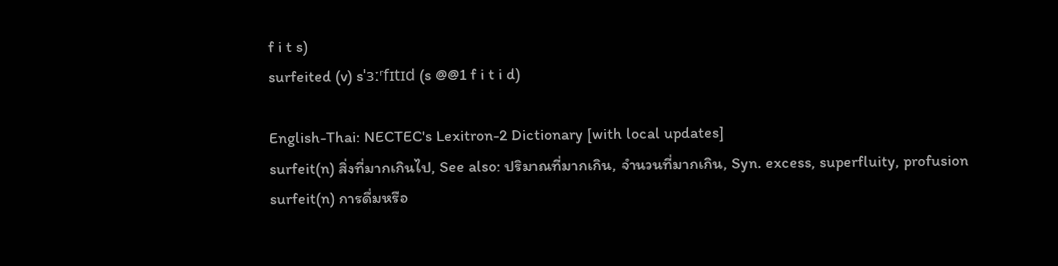f i t s)
surfeited (v) sˈɜːʳfɪtɪd (s @@1 f i t i d)

English-Thai: NECTEC's Lexitron-2 Dictionary [with local updates]
surfeit(n) สิ่งที่มากเกินไป, See also: ปริมาณที่มากเกิน, จำนวนที่มากเกิน, Syn. excess, superfluity, profusion
surfeit(n) การดื่มหรือ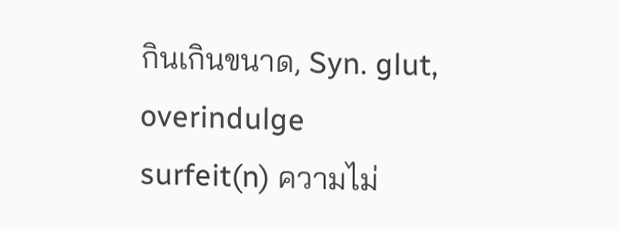กินเกินขนาด, Syn. glut, overindulge
surfeit(n) ความไม่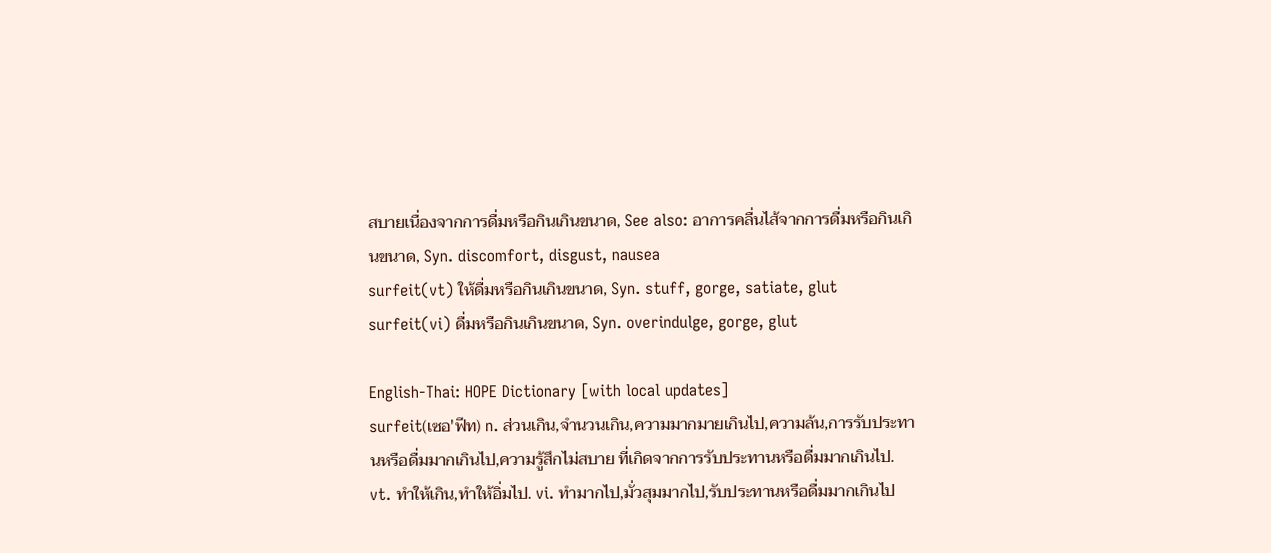สบายเนื่องจากการดื่มหรือกินเกินขนาด, See also: อาการคลื่นไส้จากการดื่มหรือกินเกินขนาด, Syn. discomfort, disgust, nausea
surfeit(vt) ให้ดื่มหรือกินเกินขนาด, Syn. stuff, gorge, satiate, glut
surfeit(vi) ดื่มหรือกินเกินขนาด, Syn. overindulge, gorge, glut

English-Thai: HOPE Dictionary [with local updates]
surfeit(เซอ'ฟีท) n. ส่วนเกิน,จำนวนเกิน,ความมากมายเกินไป,ความล้น,การรับประทานหรือดื่มมากเกินไป,ความรู้สึกไม่สบาย ที่เกิดจากการรับประทานหรือดื่มมากเกินไป. vt. ทำให้เกิน,ทำให้อิ่มไป. vi. ทำมากไป,มั่วสุมมากไป,รับประทานหรือดื่มมากเกินไป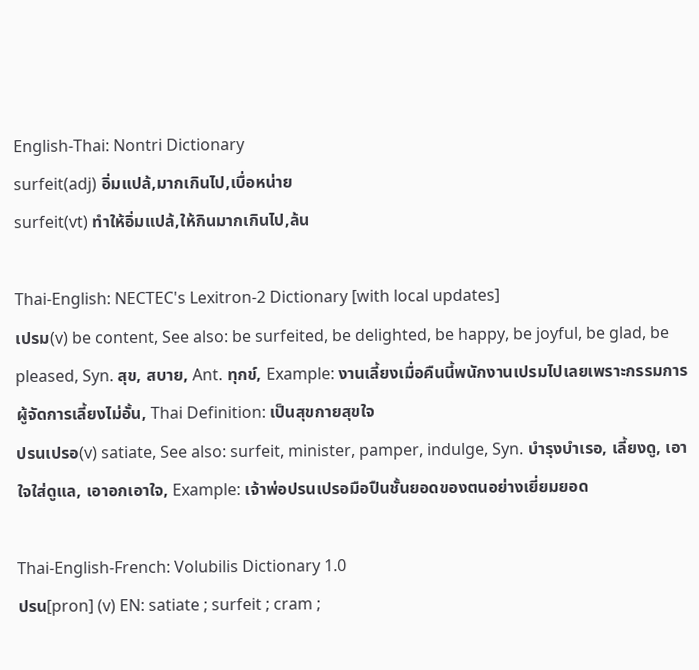English-Thai: Nontri Dictionary
surfeit(adj) อิ่มแปล้,มากเกินไป,เบื่อหน่าย
surfeit(vt) ทำให้อิ่มแปล้,ให้กินมากเกินไป,ล้น

Thai-English: NECTEC's Lexitron-2 Dictionary [with local updates]
เปรม(v) be content, See also: be surfeited, be delighted, be happy, be joyful, be glad, be pleased, Syn. สุข, สบาย, Ant. ทุกข์, Example: งานเลี้ยงเมื่อคืนนี้พนักงานเปรมไปเลยเพราะกรรมการผู้จัดการเลี้ยงไม่อั้น, Thai Definition: เป็นสุขกายสุขใจ
ปรนเปรอ(v) satiate, See also: surfeit, minister, pamper, indulge, Syn. บำรุงบำเรอ, เลี้ยงดู, เอาใจใส่ดูแล, เอาอกเอาใจ, Example: เจ้าพ่อปรนเปรอมือปืนชั้นยอดของตนอย่างเยี่ยมยอด

Thai-English-French: Volubilis Dictionary 1.0
ปรน[pron] (v) EN: satiate ; surfeit ; cram ;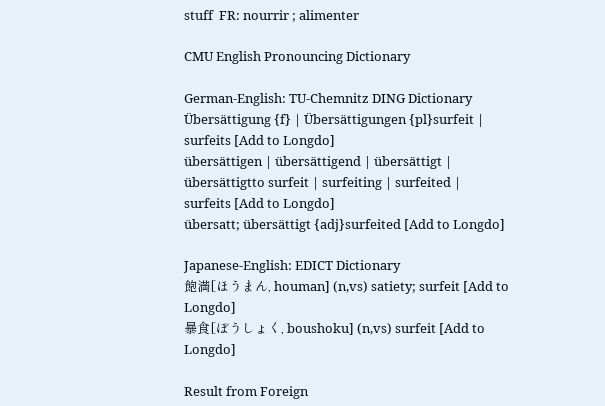stuff  FR: nourrir ; alimenter

CMU English Pronouncing Dictionary

German-English: TU-Chemnitz DING Dictionary
Übersättigung {f} | Übersättigungen {pl}surfeit | surfeits [Add to Longdo]
übersättigen | übersättigend | übersättigt | übersättigtto surfeit | surfeiting | surfeited | surfeits [Add to Longdo]
übersatt; übersättigt {adj}surfeited [Add to Longdo]

Japanese-English: EDICT Dictionary
飽満[ほうまん, houman] (n,vs) satiety; surfeit [Add to Longdo]
暴食[ぼうしょく, boushoku] (n,vs) surfeit [Add to Longdo]

Result from Foreign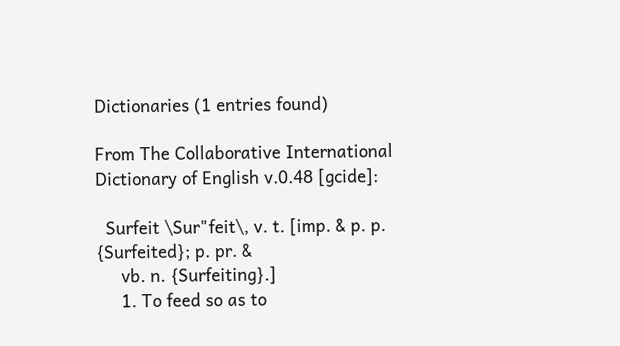Dictionaries (1 entries found)

From The Collaborative International Dictionary of English v.0.48 [gcide]:

  Surfeit \Sur"feit\, v. t. [imp. & p. p. {Surfeited}; p. pr. &
     vb. n. {Surfeiting}.]
     1. To feed so as to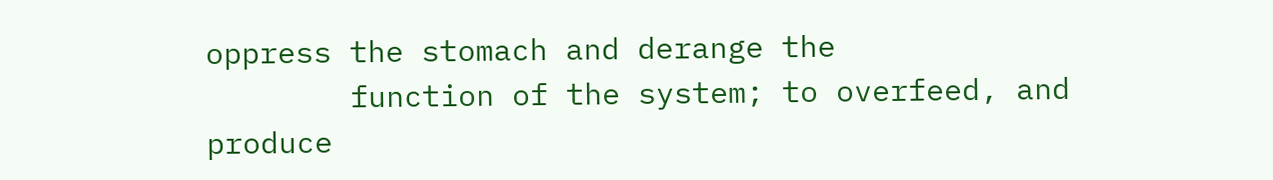oppress the stomach and derange the
        function of the system; to overfeed, and produce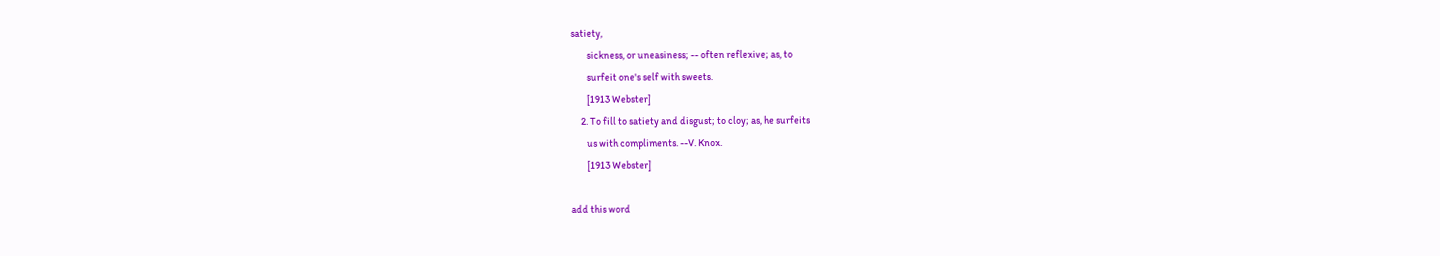satiety,
        sickness, or uneasiness; -- often reflexive; as, to
        surfeit one's self with sweets.
        [1913 Webster]
     2. To fill to satiety and disgust; to cloy; as, he surfeits
        us with compliments. --V. Knox.
        [1913 Webster]

add this word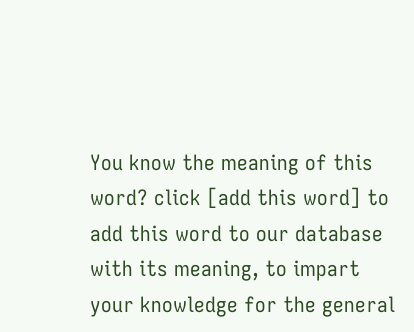You know the meaning of this word? click [add this word] to add this word to our database with its meaning, to impart your knowledge for the general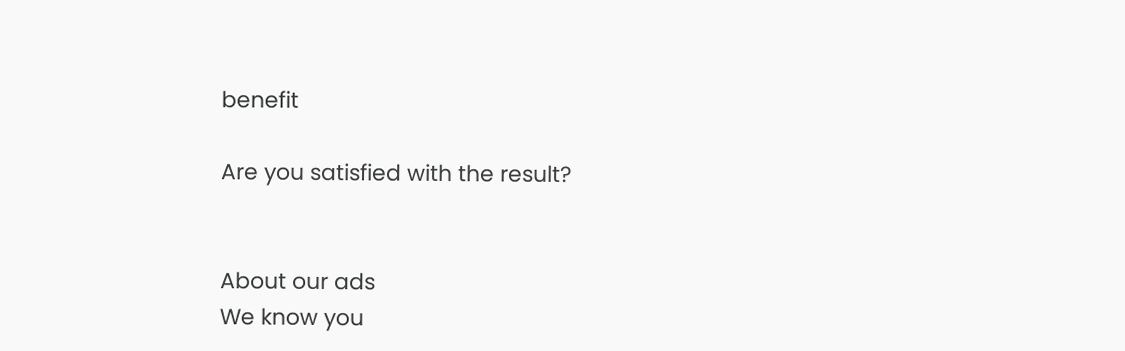benefit

Are you satisfied with the result?


About our ads
We know you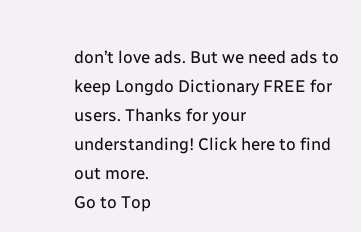don’t love ads. But we need ads to keep Longdo Dictionary FREE for users. Thanks for your understanding! Click here to find out more.
Go to Top